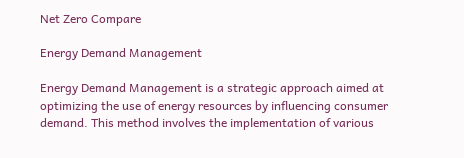Net Zero Compare

Energy Demand Management

Energy Demand Management is a strategic approach aimed at optimizing the use of energy resources by influencing consumer demand. This method involves the implementation of various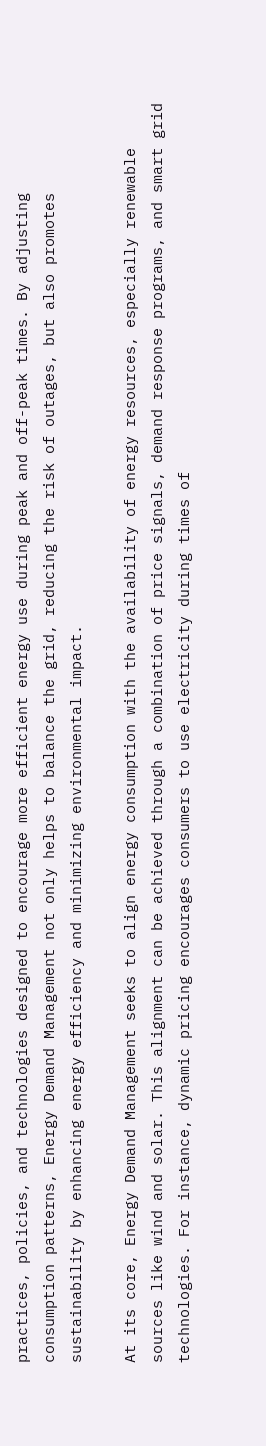practices, policies, and technologies designed to encourage more efficient energy use during peak and off-peak times. By adjusting consumption patterns, Energy Demand Management not only helps to balance the grid, reducing the risk of outages, but also promotes sustainability by enhancing energy efficiency and minimizing environmental impact.

At its core, Energy Demand Management seeks to align energy consumption with the availability of energy resources, especially renewable sources like wind and solar. This alignment can be achieved through a combination of price signals, demand response programs, and smart grid technologies. For instance, dynamic pricing encourages consumers to use electricity during times of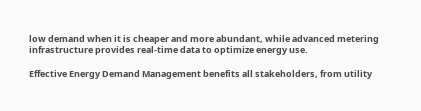low demand when it is cheaper and more abundant, while advanced metering infrastructure provides real-time data to optimize energy use.

Effective Energy Demand Management benefits all stakeholders, from utility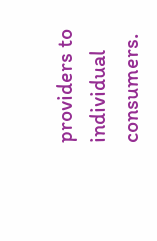providers to individual consumers.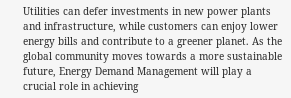Utilities can defer investments in new power plants and infrastructure, while customers can enjoy lower energy bills and contribute to a greener planet. As the global community moves towards a more sustainable future, Energy Demand Management will play a crucial role in achieving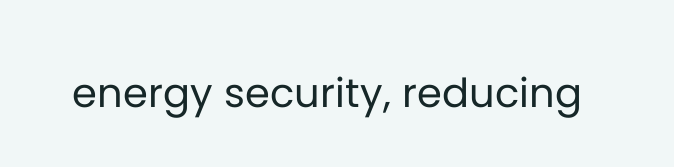energy security, reducing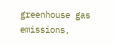greenhouse gas emissions,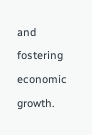and fostering economic growth.